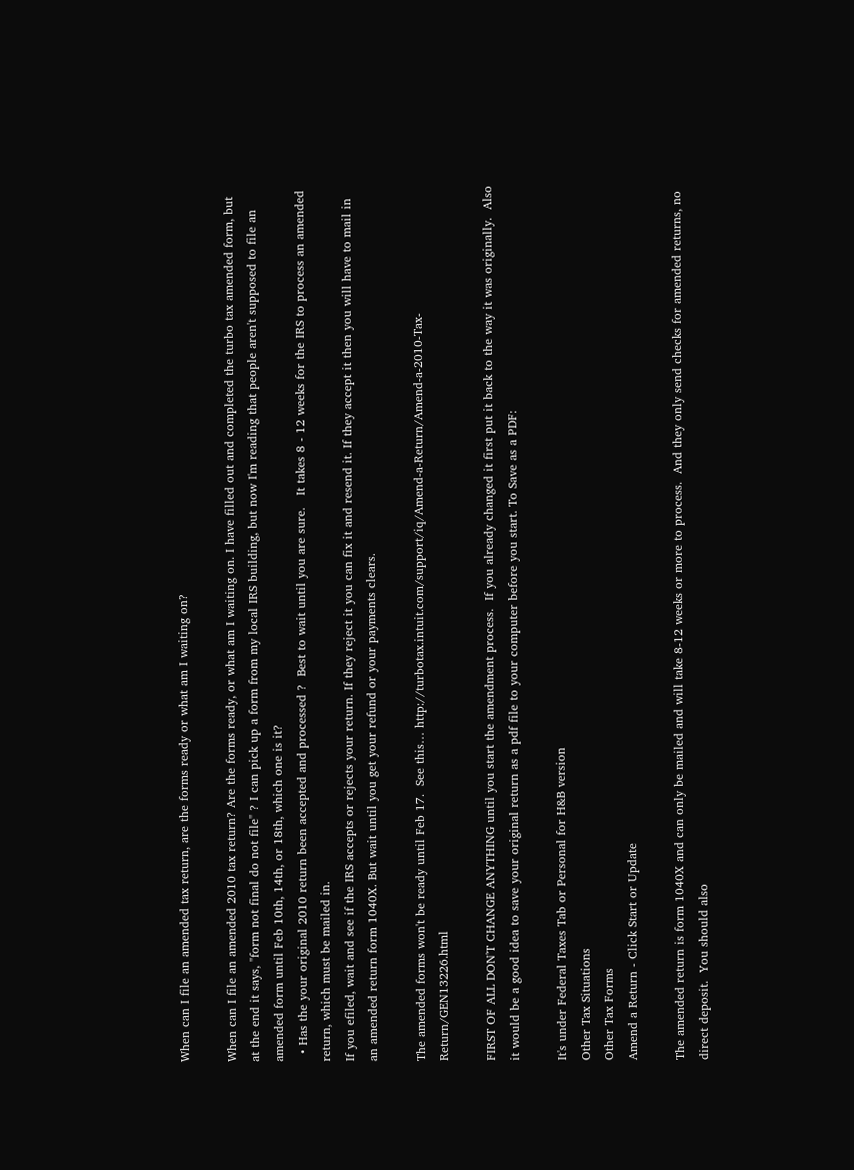When can I file an amended tax return, are the forms ready or what am I waiting on?

When can I file an amended 2010 tax return? Are the forms ready, or what am I waiting on. I have filled out and completed the turbo tax amended form, but at the end it says, "form not final do not file" ? I can pick up a form from my local IRS building, but now I'm reading that people aren't supposed to file an amended form until Feb 10th, 14th, or 18th, which one is it?
  • Has the your original 2010 return been accepted and processed ?  Best to wait until you are sure.   It takes 8 - 12 weeks for the IRS to process an amended return, which must be mailed in.
If you efiled, wait and see if the IRS accepts or rejects your return. If they reject it you can fix it and resend it. If they accept it then you will have to mail in an amended return form 1040X. But wait until you get your refund or your payments clears.

The amended forms won't be ready until Feb 17.  See this… http://turbotax.intuit.com/support/iq/Amend-a-Return/Amend-a-2010-Tax-Return/GEN13226.html

FIRST OF ALL DON'T CHANGE ANYTHING until you start the amendment process.  If you already changed it first put it back to the way it was originally.  Also it would be a good idea to save your original return as a pdf file to your computer before you start. To Save as a PDF:

It's under Federal Taxes Tab or Personal for H&B version
Other Tax Situations
Other Tax Forms
Amend a Return - Click Start or Update

The amended return is form 1040X and can only be mailed and will take 8-12 weeks or more to process.  And they only send checks for amended returns, no direct deposit.  You should also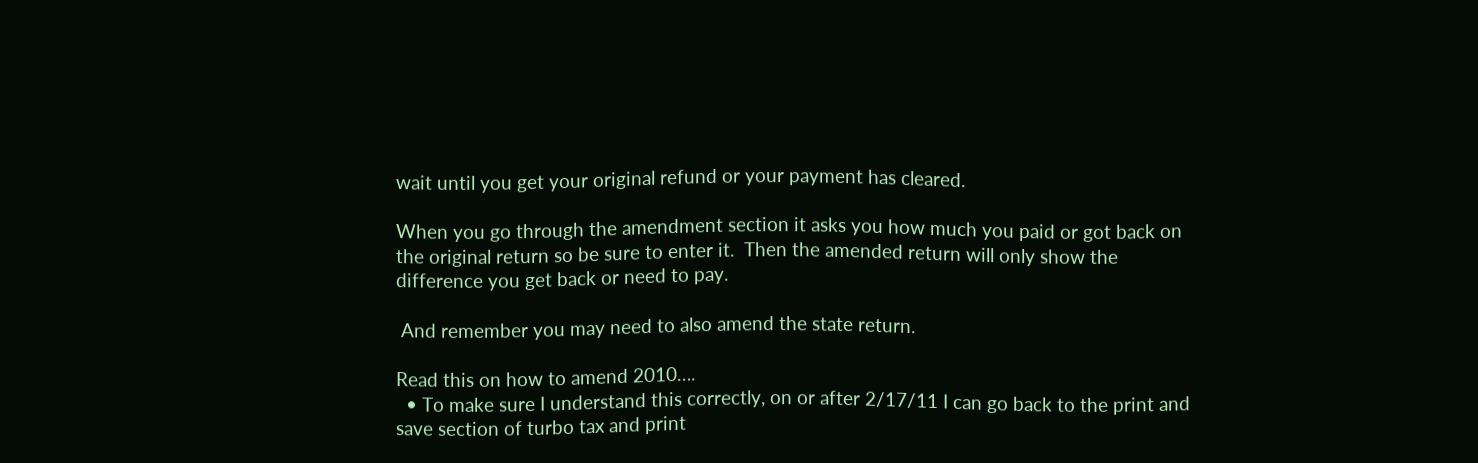wait until you get your original refund or your payment has cleared.

When you go through the amendment section it asks you how much you paid or got back on the original return so be sure to enter it.  Then the amended return will only show the difference you get back or need to pay.

 And remember you may need to also amend the state return.

Read this on how to amend 2010….
  • To make sure I understand this correctly, on or after 2/17/11 I can go back to the print and save section of turbo tax and print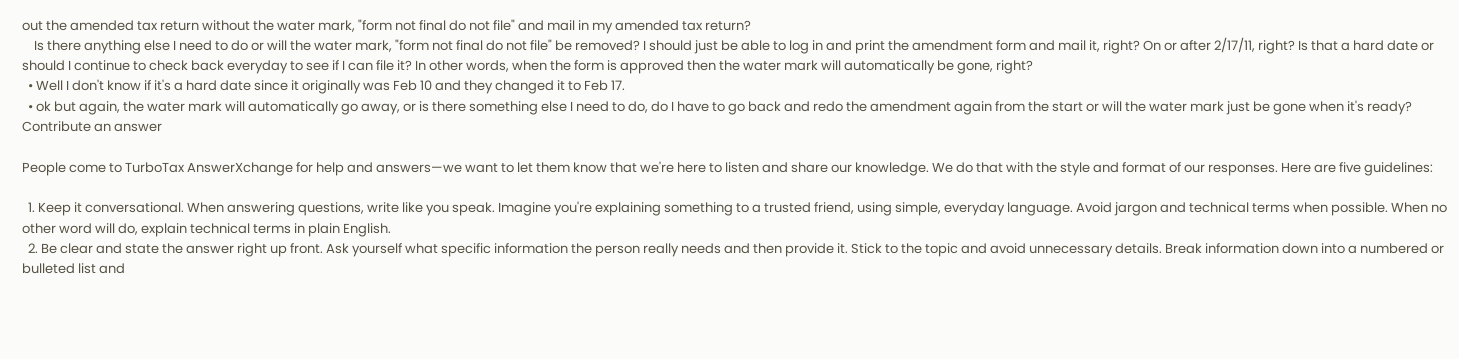out the amended tax return without the water mark, "form not final do not file" and mail in my amended tax return?
    Is there anything else I need to do or will the water mark, "form not final do not file" be removed? I should just be able to log in and print the amendment form and mail it, right? On or after 2/17/11, right? Is that a hard date or should I continue to check back everyday to see if I can file it? In other words, when the form is approved then the water mark will automatically be gone, right?
  • Well I don't know if it's a hard date since it originally was Feb 10 and they changed it to Feb 17.
  • ok but again, the water mark will automatically go away, or is there something else I need to do, do I have to go back and redo the amendment again from the start or will the water mark just be gone when it's ready?
Contribute an answer

People come to TurboTax AnswerXchange for help and answers—we want to let them know that we're here to listen and share our knowledge. We do that with the style and format of our responses. Here are five guidelines:

  1. Keep it conversational. When answering questions, write like you speak. Imagine you're explaining something to a trusted friend, using simple, everyday language. Avoid jargon and technical terms when possible. When no other word will do, explain technical terms in plain English.
  2. Be clear and state the answer right up front. Ask yourself what specific information the person really needs and then provide it. Stick to the topic and avoid unnecessary details. Break information down into a numbered or bulleted list and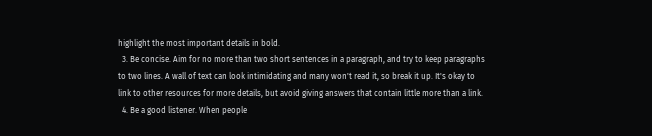highlight the most important details in bold.
  3. Be concise. Aim for no more than two short sentences in a paragraph, and try to keep paragraphs to two lines. A wall of text can look intimidating and many won't read it, so break it up. It's okay to link to other resources for more details, but avoid giving answers that contain little more than a link.
  4. Be a good listener. When people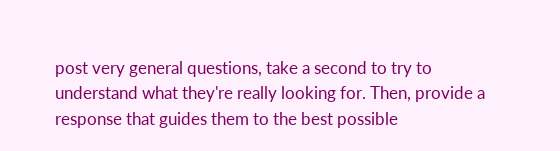post very general questions, take a second to try to understand what they're really looking for. Then, provide a response that guides them to the best possible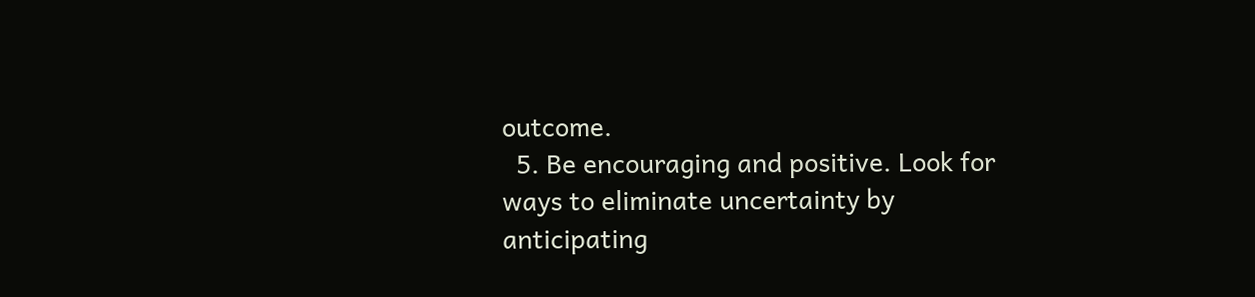outcome.
  5. Be encouraging and positive. Look for ways to eliminate uncertainty by anticipating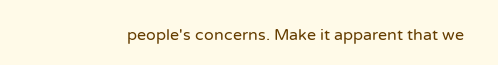people's concerns. Make it apparent that we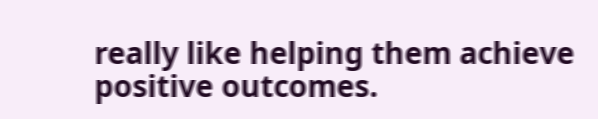really like helping them achieve positive outcomes.